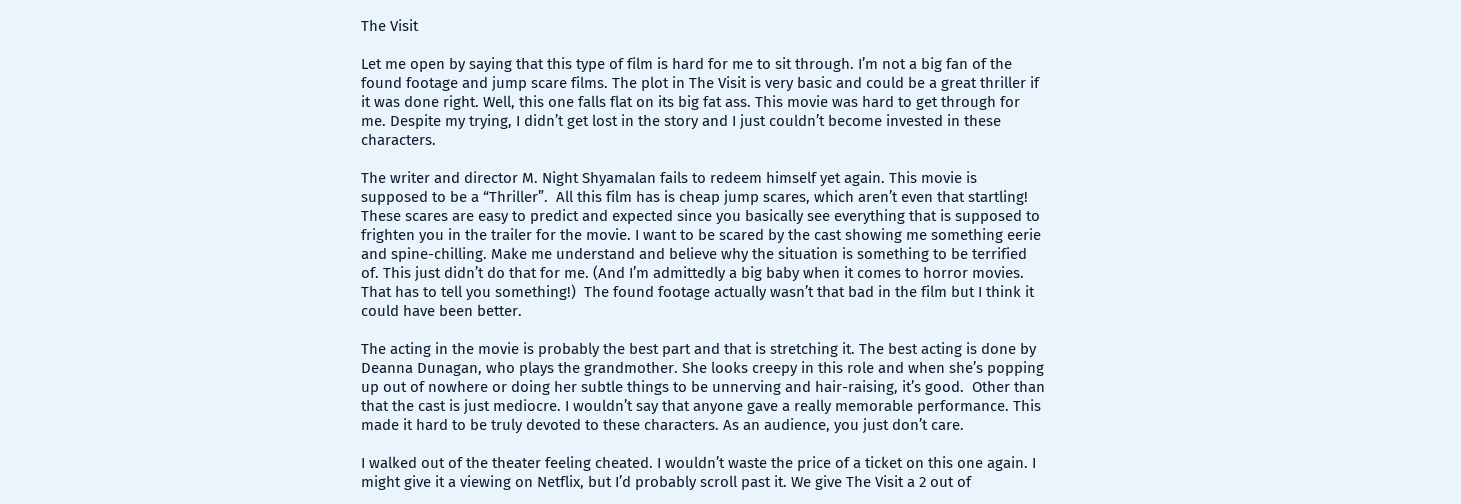The Visit

Let me open by saying that this type of film is hard for me to sit through. I’m not a big fan of the found footage and jump scare films. The plot in The Visit is very basic and could be a great thriller if it was done right. Well, this one falls flat on its big fat ass. This movie was hard to get through for me. Despite my trying, I didn’t get lost in the story and I just couldn’t become invested in these characters.

The writer and director M. Night Shyamalan fails to redeem himself yet again. This movie is supposed to be a “Thriller”.  All this film has is cheap jump scares, which aren’t even that startling! These scares are easy to predict and expected since you basically see everything that is supposed to frighten you in the trailer for the movie. I want to be scared by the cast showing me something eerie and spine-chilling. Make me understand and believe why the situation is something to be terrified of. This just didn’t do that for me. (And I’m admittedly a big baby when it comes to horror movies. That has to tell you something!)  The found footage actually wasn’t that bad in the film but I think it could have been better.

The acting in the movie is probably the best part and that is stretching it. The best acting is done by Deanna Dunagan, who plays the grandmother. She looks creepy in this role and when she’s popping up out of nowhere or doing her subtle things to be unnerving and hair-raising, it’s good.  Other than that the cast is just mediocre. I wouldn’t say that anyone gave a really memorable performance. This made it hard to be truly devoted to these characters. As an audience, you just don’t care.

I walked out of the theater feeling cheated. I wouldn’t waste the price of a ticket on this one again. I might give it a viewing on Netflix, but I’d probably scroll past it. We give The Visit a 2 out of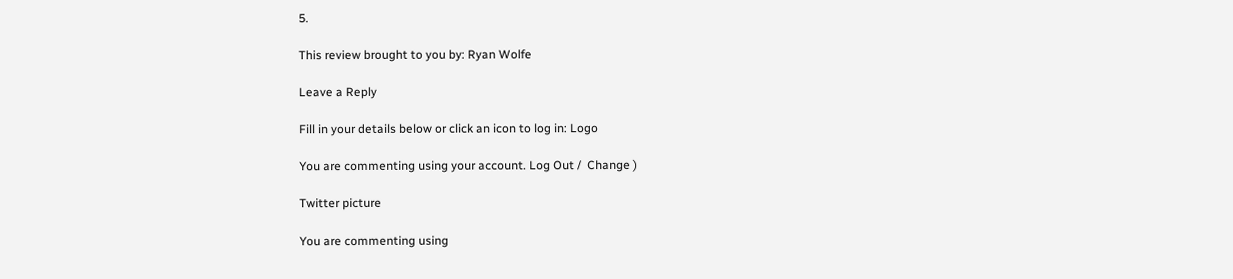5.

This review brought to you by: Ryan Wolfe

Leave a Reply

Fill in your details below or click an icon to log in: Logo

You are commenting using your account. Log Out /  Change )

Twitter picture

You are commenting using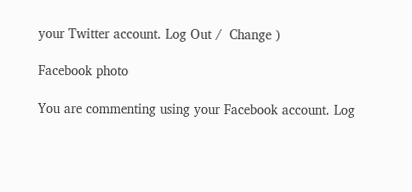your Twitter account. Log Out /  Change )

Facebook photo

You are commenting using your Facebook account. Log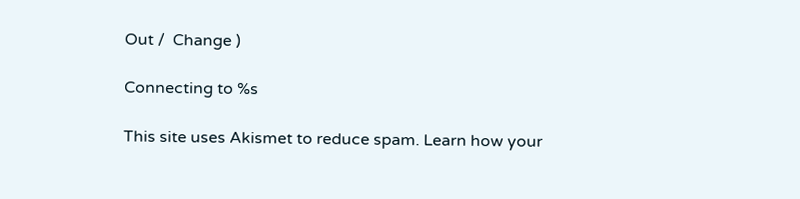Out /  Change )

Connecting to %s

This site uses Akismet to reduce spam. Learn how your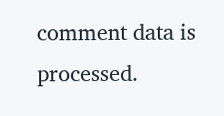comment data is processed.